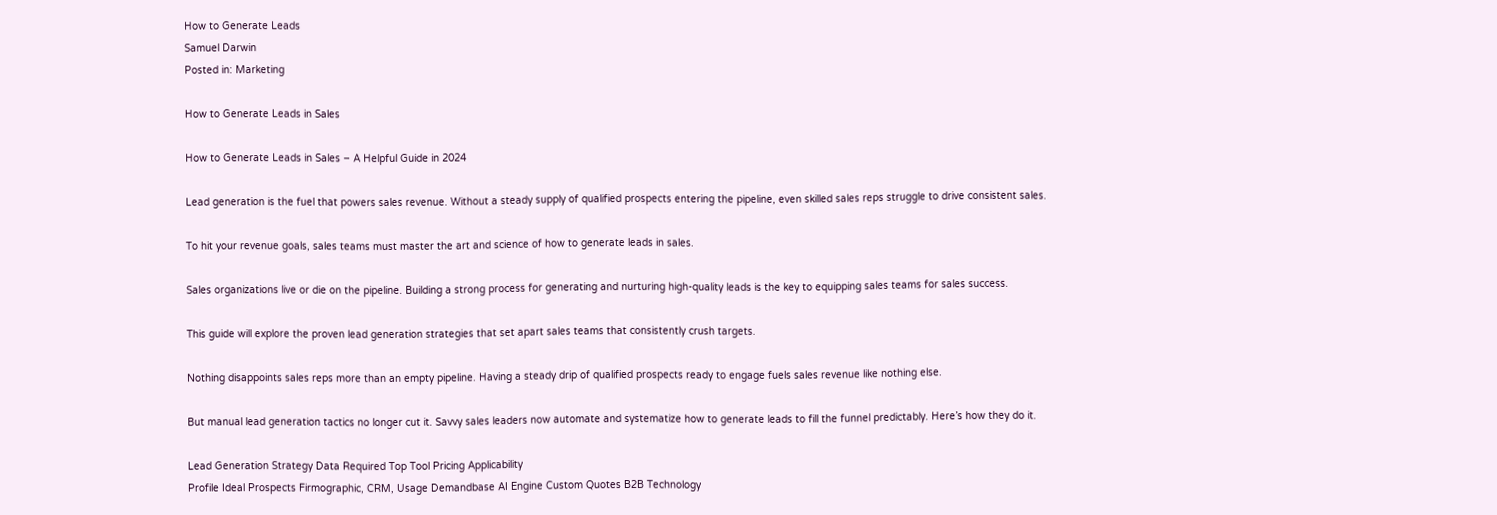How to Generate Leads
Samuel Darwin
Posted in: Marketing

How to Generate Leads in Sales

How to Generate Leads in Sales – A Helpful Guide in 2024

Lead generation is the fuel that powers sales revenue. Without a steady supply of qualified prospects entering the pipeline, even skilled sales reps struggle to drive consistent sales.

To hit your revenue goals, sales teams must master the art and science of how to generate leads in sales.

Sales organizations live or die on the pipeline. Building a strong process for generating and nurturing high-quality leads is the key to equipping sales teams for sales success.

This guide will explore the proven lead generation strategies that set apart sales teams that consistently crush targets.

Nothing disappoints sales reps more than an empty pipeline. Having a steady drip of qualified prospects ready to engage fuels sales revenue like nothing else.

But manual lead generation tactics no longer cut it. Savvy sales leaders now automate and systematize how to generate leads to fill the funnel predictably. Here’s how they do it.

Lead Generation Strategy Data Required Top Tool Pricing Applicability
Profile Ideal Prospects Firmographic, CRM, Usage Demandbase AI Engine Custom Quotes B2B Technology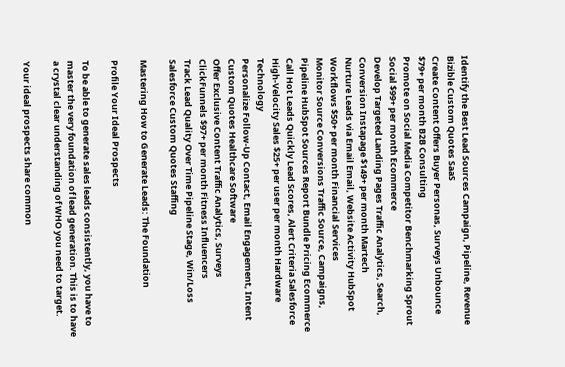Identify the Best Lead Sources Campaign, Pipeline, Revenue Bizible Custom Quotes SaaS
Create Content Offers Buyer Personas, Surveys Unbounce $79+ per month B2B Consulting
Promote on Social Media Competitor Benchmarking Sprout Social $99+ per month Ecommerce
Develop Targeted Landing Pages Traffic Analytics, Search, Conversion Instapage $149+ per month Martech
Nurture Leads via Email Email, Website Activity HubSpot Workflows $50+ per month Financial Services
Monitor Source Conversions Traffic Source, Campaigns, Pipeline HubSpot Sources Report Bundle Pricing Ecommerce
Call Hot Leads Quickly Lead Scores, Alert Criteria Salesforce High-Velocity Sales $25+ per user per month Hardware Technology
Personalize Follow-Up Contact, Email Engagement, Intent Custom Quotes Healthcare Software
Offer Exclusive Content Traffic Analytics, Surveys ClickFunnels $97+ per month Fitness Influencers
Track Lead Quality Over Time Pipeline Stage, Win/Loss Salesforce Custom Quotes Staffing

Mastering How to Generate Leads: The Foundation

Profile Your Ideal Prospects

To be able to generate sales leads consistently, you have to master the very foundation of lead generation. This is to have a crystal clear understanding of WHO you need to target.

Your ideal prospects share common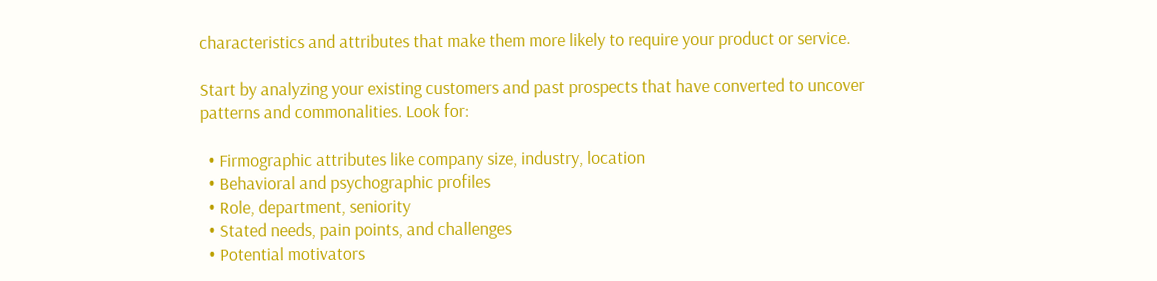characteristics and attributes that make them more likely to require your product or service.

Start by analyzing your existing customers and past prospects that have converted to uncover patterns and commonalities. Look for:

  • Firmographic attributes like company size, industry, location
  • Behavioral and psychographic profiles
  • Role, department, seniority
  • Stated needs, pain points, and challenges
  • Potential motivators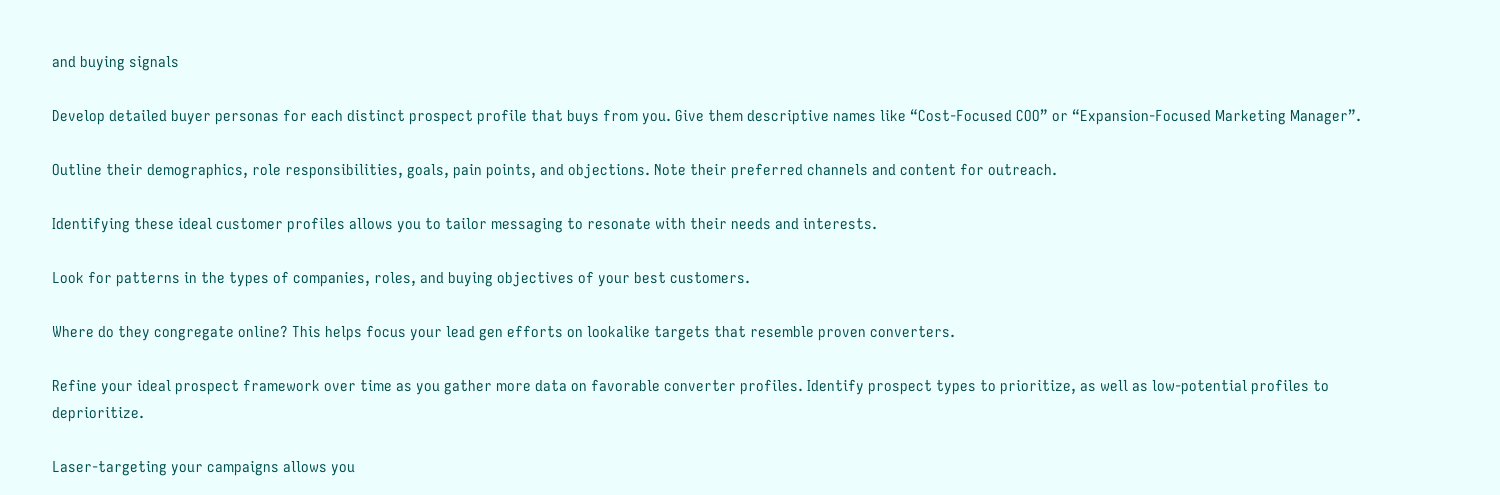and buying signals

Develop detailed buyer personas for each distinct prospect profile that buys from you. Give them descriptive names like “Cost-Focused COO” or “Expansion-Focused Marketing Manager”.

Outline their demographics, role responsibilities, goals, pain points, and objections. Note their preferred channels and content for outreach.

Identifying these ideal customer profiles allows you to tailor messaging to resonate with their needs and interests.

Look for patterns in the types of companies, roles, and buying objectives of your best customers.

Where do they congregate online? This helps focus your lead gen efforts on lookalike targets that resemble proven converters.

Refine your ideal prospect framework over time as you gather more data on favorable converter profiles. Identify prospect types to prioritize, as well as low-potential profiles to deprioritize.

Laser-targeting your campaigns allows you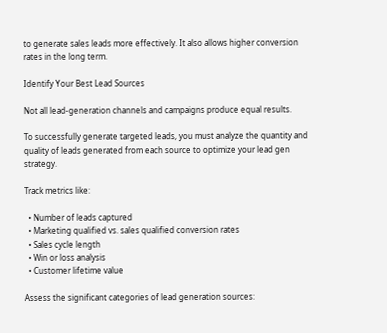to generate sales leads more effectively. It also allows higher conversion rates in the long term.

Identify Your Best Lead Sources

Not all lead-generation channels and campaigns produce equal results.

To successfully generate targeted leads, you must analyze the quantity and quality of leads generated from each source to optimize your lead gen strategy.

Track metrics like:

  • Number of leads captured
  • Marketing qualified vs. sales qualified conversion rates
  • Sales cycle length
  • Win or loss analysis
  • Customer lifetime value

Assess the significant categories of lead generation sources: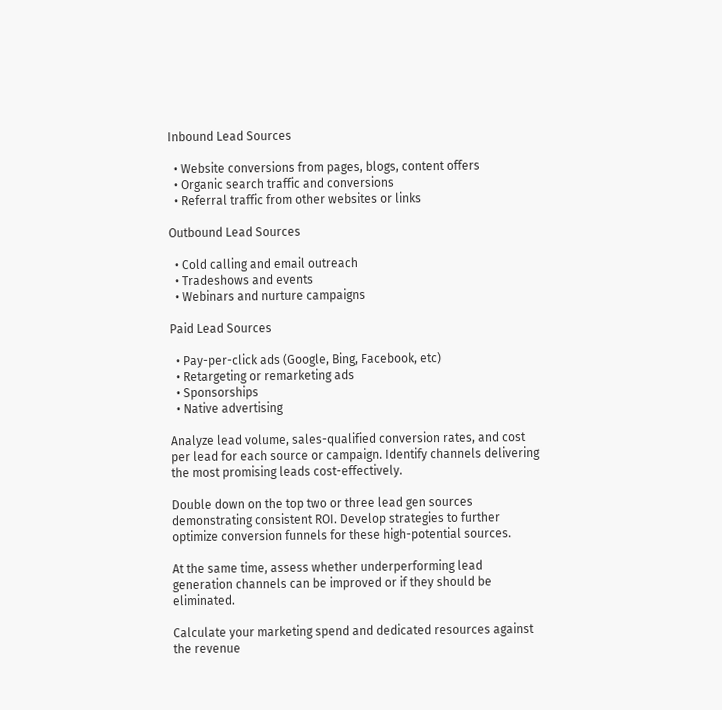Inbound Lead Sources

  • Website conversions from pages, blogs, content offers
  • Organic search traffic and conversions
  • Referral traffic from other websites or links

Outbound Lead Sources

  • Cold calling and email outreach
  • Tradeshows and events
  • Webinars and nurture campaigns

Paid Lead Sources

  • Pay-per-click ads (Google, Bing, Facebook, etc)
  • Retargeting or remarketing ads
  • Sponsorships
  • Native advertising

Analyze lead volume, sales-qualified conversion rates, and cost per lead for each source or campaign. Identify channels delivering the most promising leads cost-effectively.

Double down on the top two or three lead gen sources demonstrating consistent ROI. Develop strategies to further optimize conversion funnels for these high-potential sources.

At the same time, assess whether underperforming lead generation channels can be improved or if they should be eliminated.

Calculate your marketing spend and dedicated resources against the revenue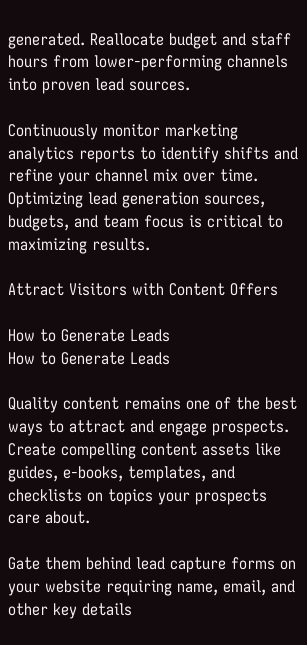generated. Reallocate budget and staff hours from lower-performing channels into proven lead sources.

Continuously monitor marketing analytics reports to identify shifts and refine your channel mix over time. Optimizing lead generation sources, budgets, and team focus is critical to maximizing results.

Attract Visitors with Content Offers

How to Generate Leads
How to Generate Leads

Quality content remains one of the best ways to attract and engage prospects. Create compelling content assets like guides, e-books, templates, and checklists on topics your prospects care about.

Gate them behind lead capture forms on your website requiring name, email, and other key details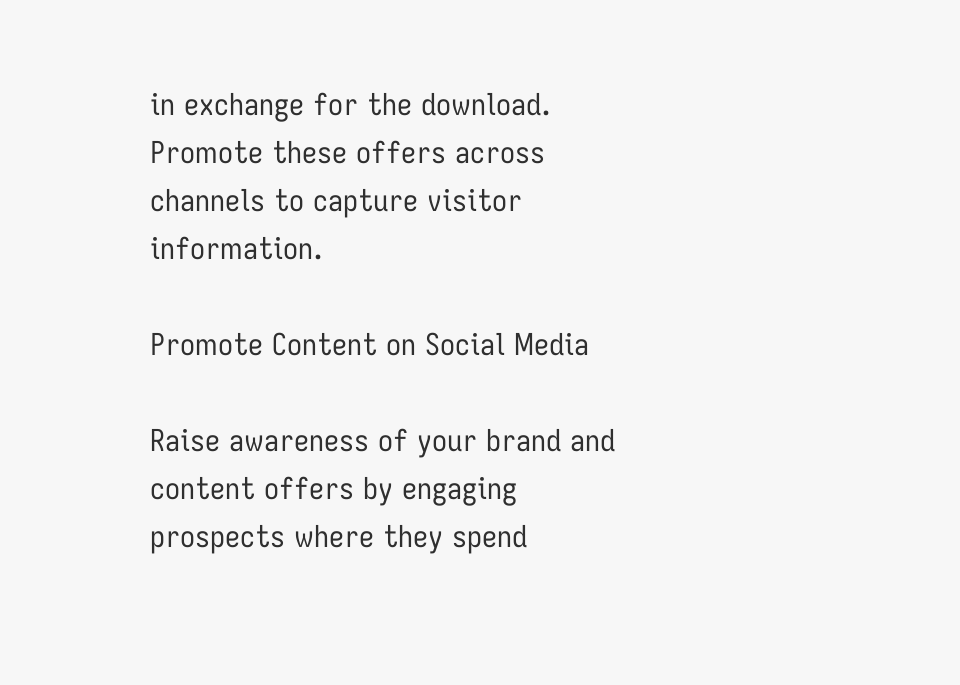in exchange for the download. Promote these offers across channels to capture visitor information.

Promote Content on Social Media

Raise awareness of your brand and content offers by engaging prospects where they spend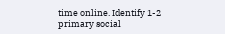time online. Identify 1-2 primary social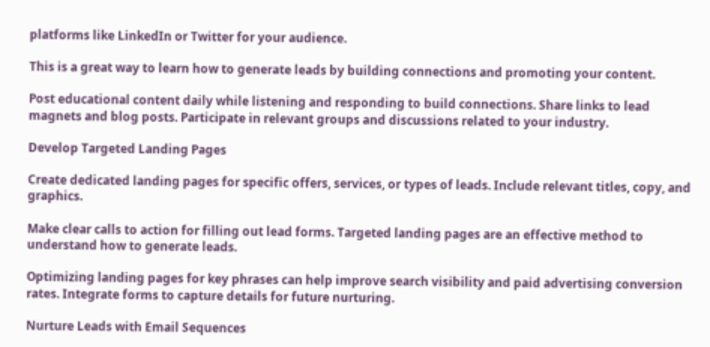platforms like LinkedIn or Twitter for your audience.

This is a great way to learn how to generate leads by building connections and promoting your content.

Post educational content daily while listening and responding to build connections. Share links to lead magnets and blog posts. Participate in relevant groups and discussions related to your industry.

Develop Targeted Landing Pages

Create dedicated landing pages for specific offers, services, or types of leads. Include relevant titles, copy, and graphics.

Make clear calls to action for filling out lead forms. Targeted landing pages are an effective method to understand how to generate leads.

Optimizing landing pages for key phrases can help improve search visibility and paid advertising conversion rates. Integrate forms to capture details for future nurturing.

Nurture Leads with Email Sequences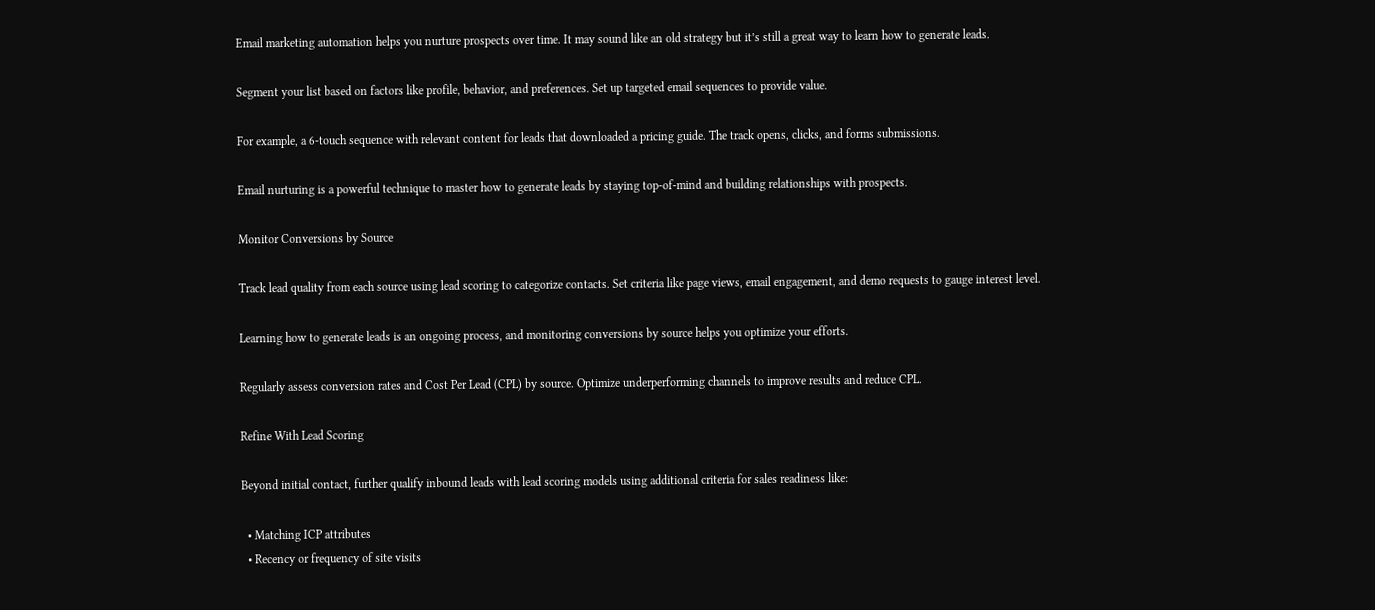Email marketing automation helps you nurture prospects over time. It may sound like an old strategy but it’s still a great way to learn how to generate leads.

Segment your list based on factors like profile, behavior, and preferences. Set up targeted email sequences to provide value.

For example, a 6-touch sequence with relevant content for leads that downloaded a pricing guide. The track opens, clicks, and forms submissions.

Email nurturing is a powerful technique to master how to generate leads by staying top-of-mind and building relationships with prospects.

Monitor Conversions by Source

Track lead quality from each source using lead scoring to categorize contacts. Set criteria like page views, email engagement, and demo requests to gauge interest level.

Learning how to generate leads is an ongoing process, and monitoring conversions by source helps you optimize your efforts.

Regularly assess conversion rates and Cost Per Lead (CPL) by source. Optimize underperforming channels to improve results and reduce CPL.

Refine With Lead Scoring

Beyond initial contact, further qualify inbound leads with lead scoring models using additional criteria for sales readiness like:

  • Matching ICP attributes
  • Recency or frequency of site visits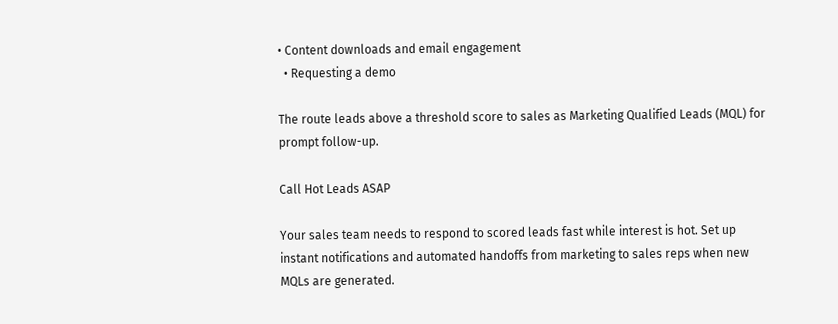• Content downloads and email engagement
  • Requesting a demo

The route leads above a threshold score to sales as Marketing Qualified Leads (MQL) for prompt follow-up.

Call Hot Leads ASAP

Your sales team needs to respond to scored leads fast while interest is hot. Set up instant notifications and automated handoffs from marketing to sales reps when new MQLs are generated.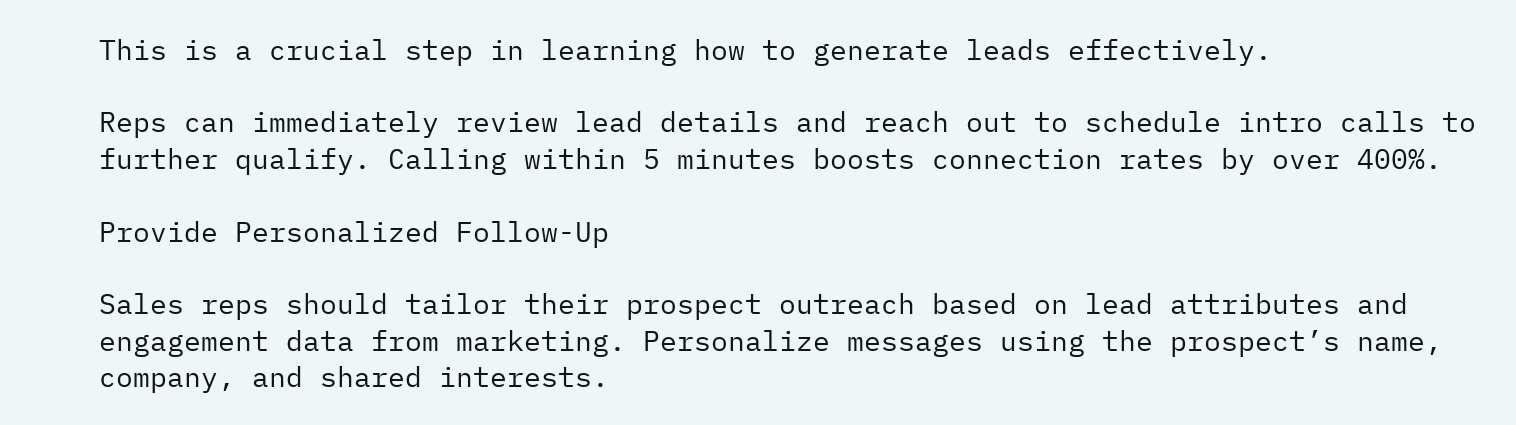This is a crucial step in learning how to generate leads effectively.

Reps can immediately review lead details and reach out to schedule intro calls to further qualify. Calling within 5 minutes boosts connection rates by over 400%.

Provide Personalized Follow-Up

Sales reps should tailor their prospect outreach based on lead attributes and engagement data from marketing. Personalize messages using the prospect’s name, company, and shared interests.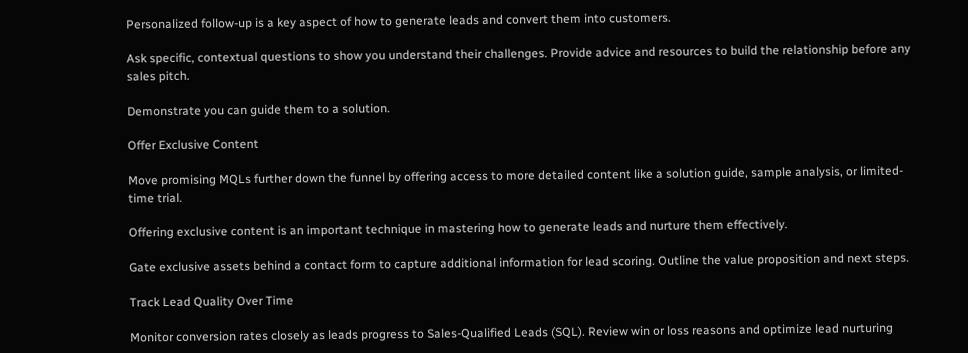Personalized follow-up is a key aspect of how to generate leads and convert them into customers.

Ask specific, contextual questions to show you understand their challenges. Provide advice and resources to build the relationship before any sales pitch.

Demonstrate you can guide them to a solution.

Offer Exclusive Content

Move promising MQLs further down the funnel by offering access to more detailed content like a solution guide, sample analysis, or limited-time trial.

Offering exclusive content is an important technique in mastering how to generate leads and nurture them effectively.

Gate exclusive assets behind a contact form to capture additional information for lead scoring. Outline the value proposition and next steps.

Track Lead Quality Over Time

Monitor conversion rates closely as leads progress to Sales-Qualified Leads (SQL). Review win or loss reasons and optimize lead nurturing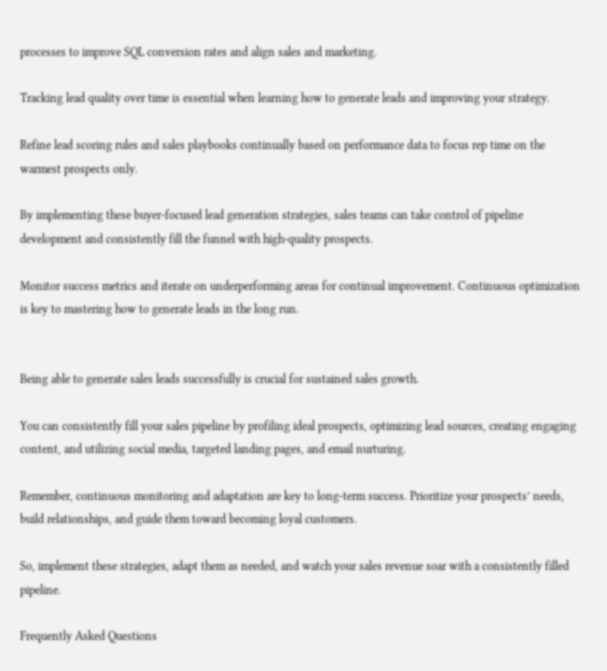processes to improve SQL conversion rates and align sales and marketing.

Tracking lead quality over time is essential when learning how to generate leads and improving your strategy.

Refine lead scoring rules and sales playbooks continually based on performance data to focus rep time on the warmest prospects only.

By implementing these buyer-focused lead generation strategies, sales teams can take control of pipeline development and consistently fill the funnel with high-quality prospects.

Monitor success metrics and iterate on underperforming areas for continual improvement. Continuous optimization is key to mastering how to generate leads in the long run.


Being able to generate sales leads successfully is crucial for sustained sales growth.

You can consistently fill your sales pipeline by profiling ideal prospects, optimizing lead sources, creating engaging content, and utilizing social media, targeted landing pages, and email nurturing.

Remember, continuous monitoring and adaptation are key to long-term success. Prioritize your prospects’ needs, build relationships, and guide them toward becoming loyal customers.

So, implement these strategies, adapt them as needed, and watch your sales revenue soar with a consistently filled pipeline.

Frequently Asked Questions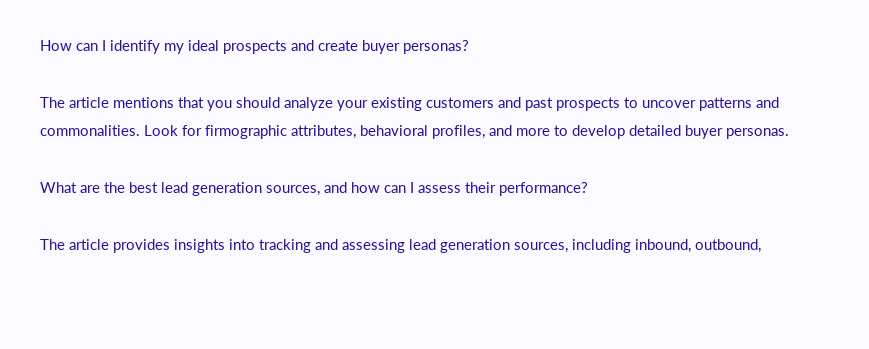How can I identify my ideal prospects and create buyer personas?

The article mentions that you should analyze your existing customers and past prospects to uncover patterns and commonalities. Look for firmographic attributes, behavioral profiles, and more to develop detailed buyer personas.

What are the best lead generation sources, and how can I assess their performance?

The article provides insights into tracking and assessing lead generation sources, including inbound, outbound,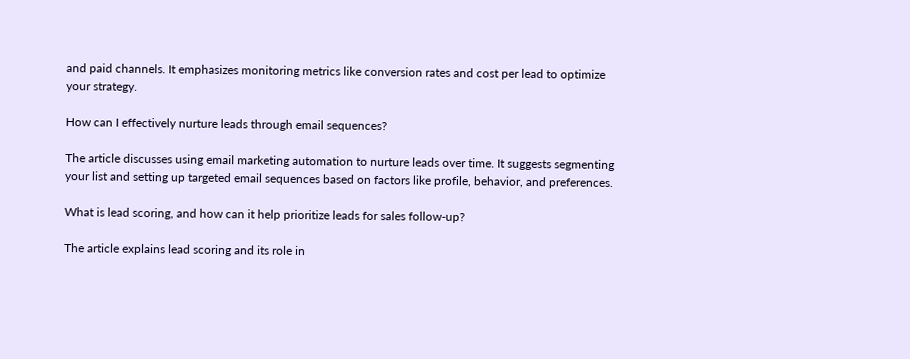and paid channels. It emphasizes monitoring metrics like conversion rates and cost per lead to optimize your strategy.

How can I effectively nurture leads through email sequences?

The article discusses using email marketing automation to nurture leads over time. It suggests segmenting your list and setting up targeted email sequences based on factors like profile, behavior, and preferences.

What is lead scoring, and how can it help prioritize leads for sales follow-up?

The article explains lead scoring and its role in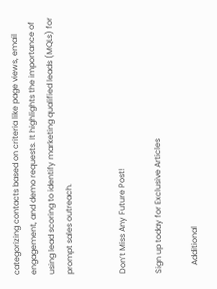categorizing contacts based on criteria like page views, email engagement, and demo requests. It highlights the importance of using lead scoring to identify marketing qualified leads (MQLs) for prompt sales outreach.


Don’t Miss Any Future Post!

Sign up today for Exclusive Articles

    Additional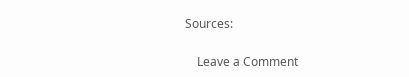Sources:

    Leave a Comment